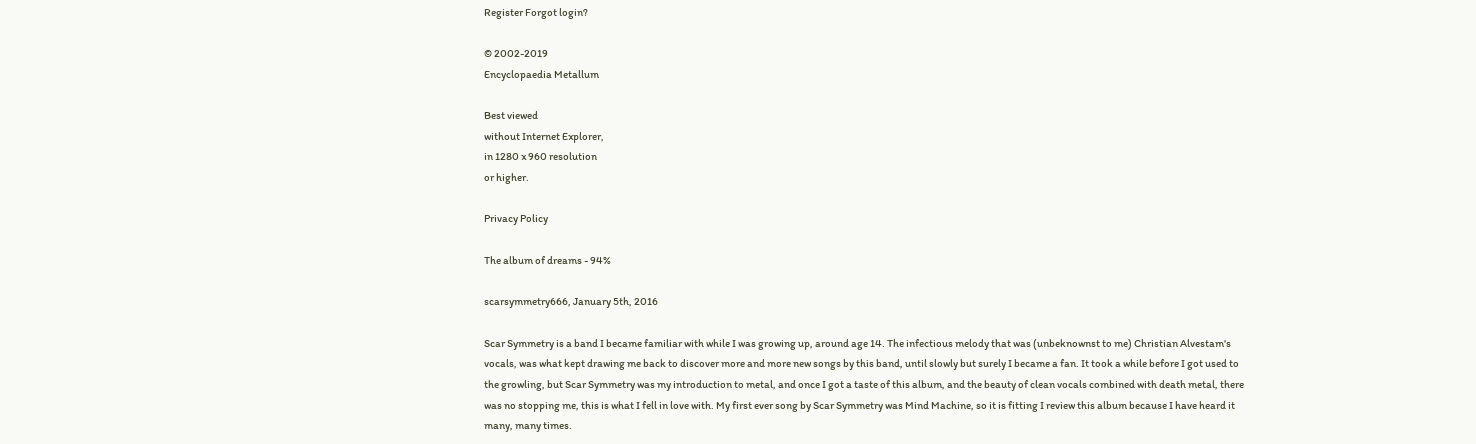Register Forgot login?

© 2002-2019
Encyclopaedia Metallum

Best viewed
without Internet Explorer,
in 1280 x 960 resolution
or higher.

Privacy Policy

The album of dreams - 94%

scarsymmetry666, January 5th, 2016

Scar Symmetry is a band I became familiar with while I was growing up, around age 14. The infectious melody that was (unbeknownst to me) Christian Alvestam's vocals, was what kept drawing me back to discover more and more new songs by this band, until slowly but surely I became a fan. It took a while before I got used to the growling, but Scar Symmetry was my introduction to metal, and once I got a taste of this album, and the beauty of clean vocals combined with death metal, there was no stopping me, this is what I fell in love with. My first ever song by Scar Symmetry was Mind Machine, so it is fitting I review this album because I have heard it many, many times.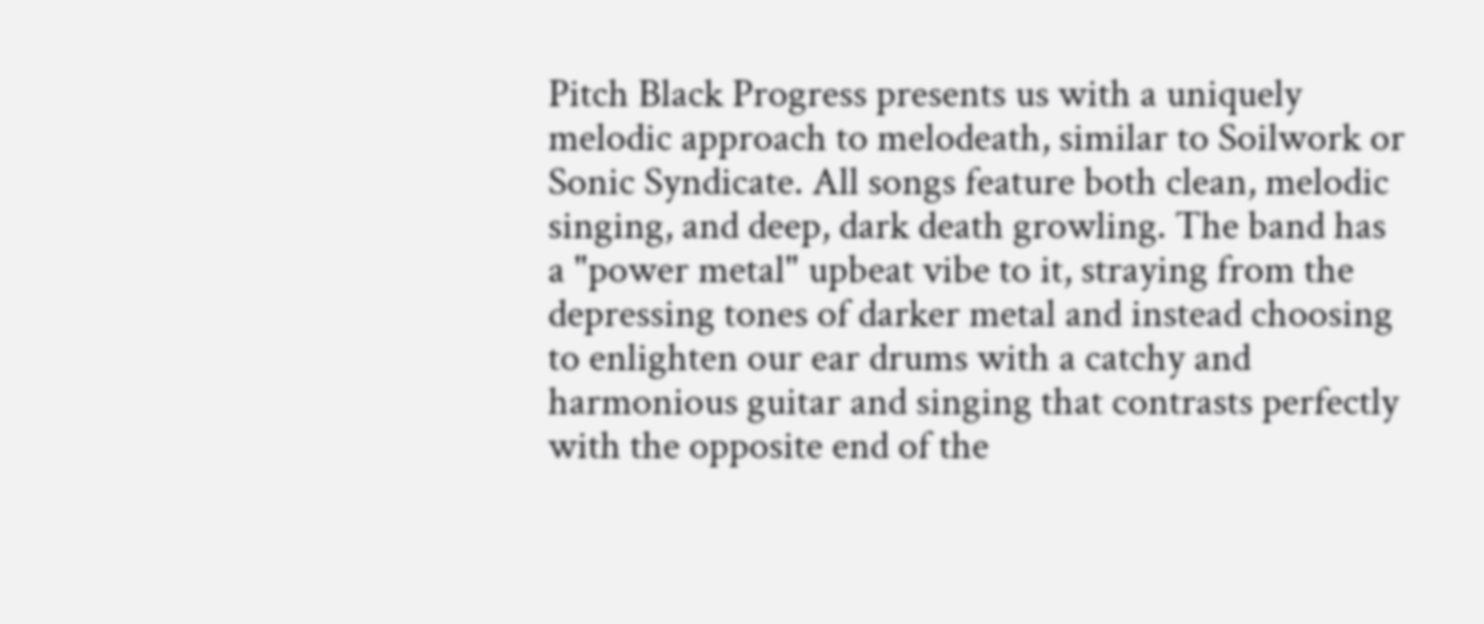Pitch Black Progress presents us with a uniquely melodic approach to melodeath, similar to Soilwork or Sonic Syndicate. All songs feature both clean, melodic singing, and deep, dark death growling. The band has a "power metal" upbeat vibe to it, straying from the depressing tones of darker metal and instead choosing to enlighten our ear drums with a catchy and harmonious guitar and singing that contrasts perfectly with the opposite end of the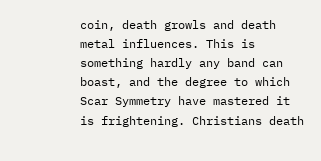coin, death growls and death metal influences. This is something hardly any band can boast, and the degree to which Scar Symmetry have mastered it is frightening. Christians death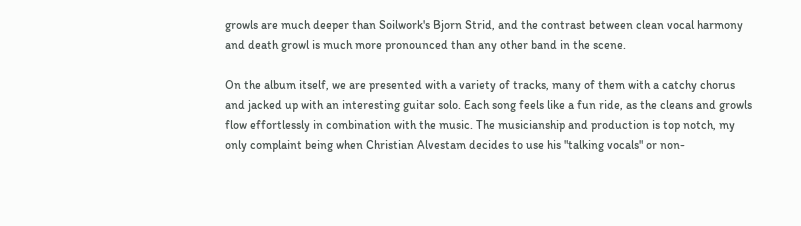growls are much deeper than Soilwork's Bjorn Strid, and the contrast between clean vocal harmony and death growl is much more pronounced than any other band in the scene.

On the album itself, we are presented with a variety of tracks, many of them with a catchy chorus and jacked up with an interesting guitar solo. Each song feels like a fun ride, as the cleans and growls flow effortlessly in combination with the music. The musicianship and production is top notch, my only complaint being when Christian Alvestam decides to use his "talking vocals" or non-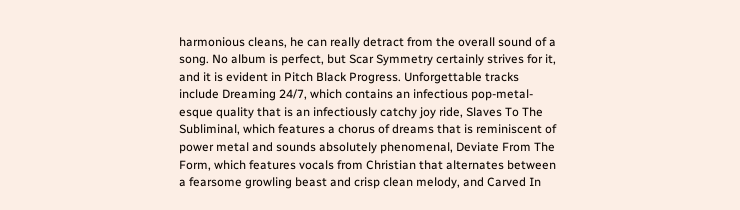harmonious cleans, he can really detract from the overall sound of a song. No album is perfect, but Scar Symmetry certainly strives for it, and it is evident in Pitch Black Progress. Unforgettable tracks include Dreaming 24/7, which contains an infectious pop-metal-esque quality that is an infectiously catchy joy ride, Slaves To The Subliminal, which features a chorus of dreams that is reminiscent of power metal and sounds absolutely phenomenal, Deviate From The Form, which features vocals from Christian that alternates between a fearsome growling beast and crisp clean melody, and Carved In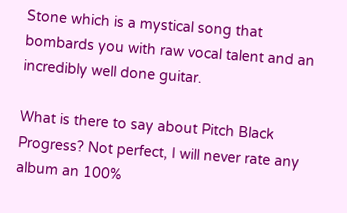Stone which is a mystical song that bombards you with raw vocal talent and an incredibly well done guitar.

What is there to say about Pitch Black Progress? Not perfect, I will never rate any album an 100%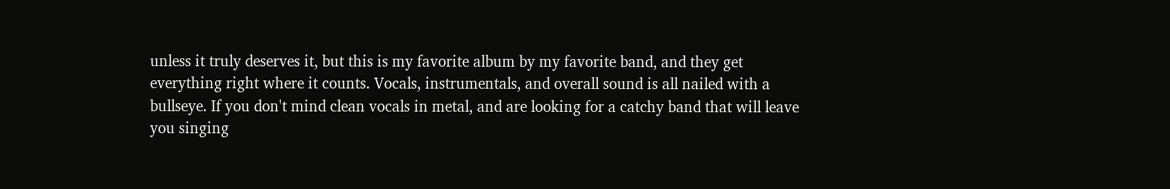unless it truly deserves it, but this is my favorite album by my favorite band, and they get everything right where it counts. Vocals, instrumentals, and overall sound is all nailed with a bullseye. If you don't mind clean vocals in metal, and are looking for a catchy band that will leave you singing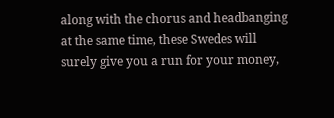along with the chorus and headbanging at the same time, these Swedes will surely give you a run for your money,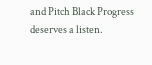and Pitch Black Progress deserves a listen.